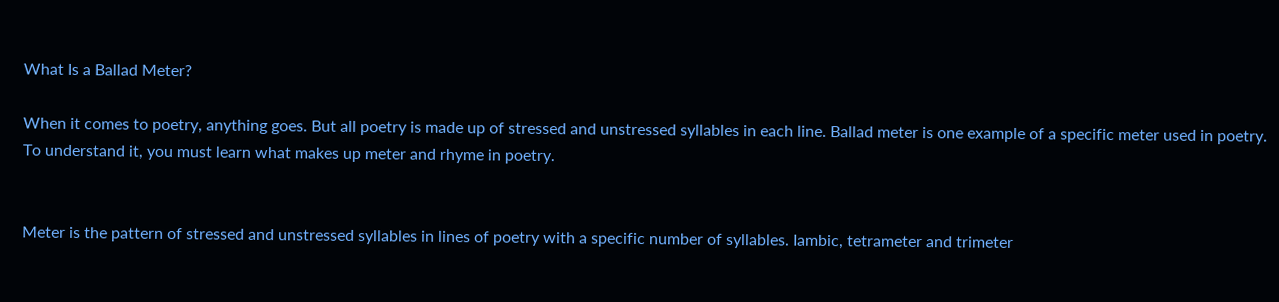What Is a Ballad Meter?

When it comes to poetry, anything goes. But all poetry is made up of stressed and unstressed syllables in each line. Ballad meter is one example of a specific meter used in poetry. To understand it, you must learn what makes up meter and rhyme in poetry.


Meter is the pattern of stressed and unstressed syllables in lines of poetry with a specific number of syllables. Iambic, tetrameter and trimeter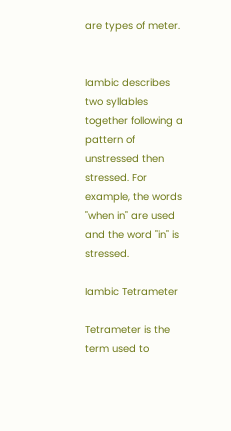are types of meter.


Iambic describes two syllables together following a pattern of unstressed then stressed. For example, the words "when in" are used and the word "in" is stressed.

Iambic Tetrameter

Tetrameter is the term used to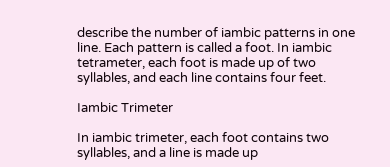describe the number of iambic patterns in one line. Each pattern is called a foot. In iambic tetrameter, each foot is made up of two syllables, and each line contains four feet.

Iambic Trimeter

In iambic trimeter, each foot contains two syllables, and a line is made up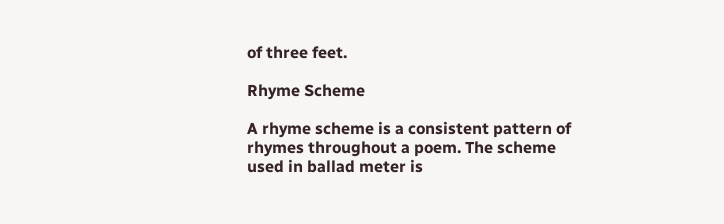of three feet.

Rhyme Scheme

A rhyme scheme is a consistent pattern of rhymes throughout a poem. The scheme used in ballad meter is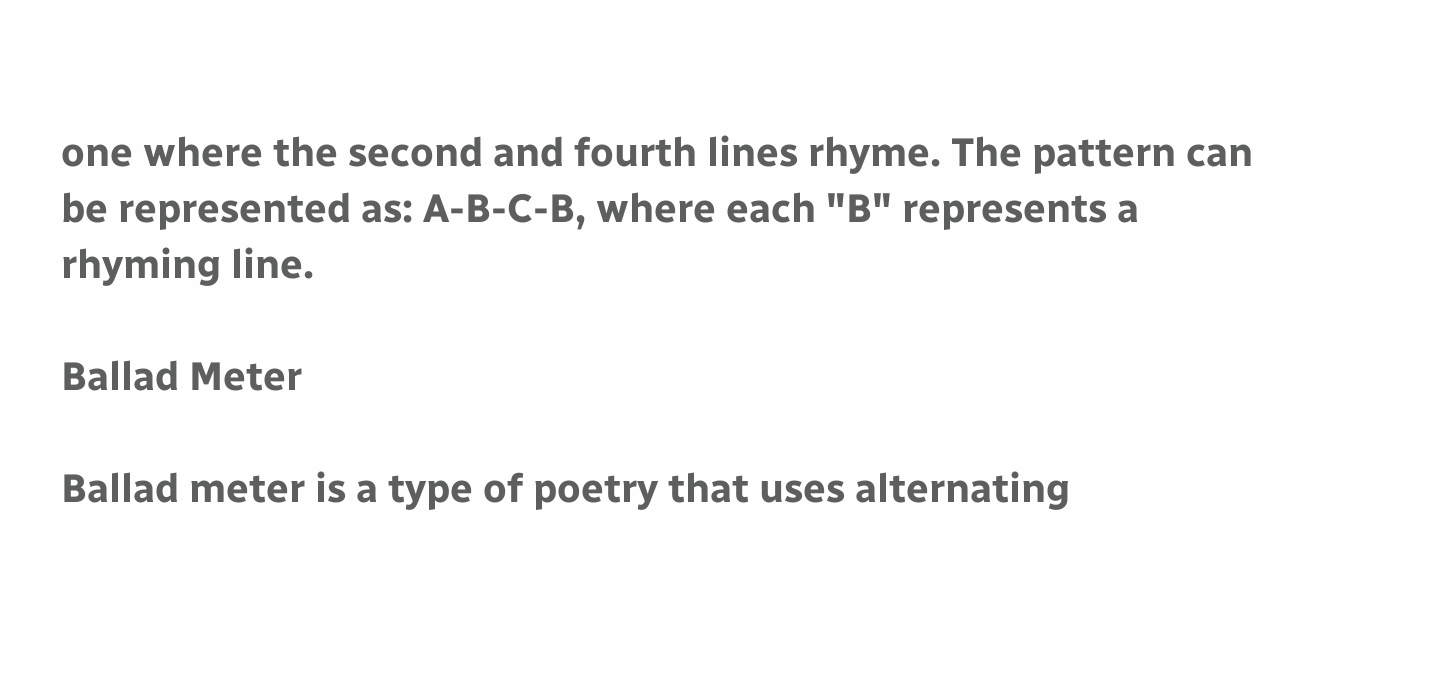one where the second and fourth lines rhyme. The pattern can be represented as: A-B-C-B, where each "B" represents a rhyming line.

Ballad Meter

Ballad meter is a type of poetry that uses alternating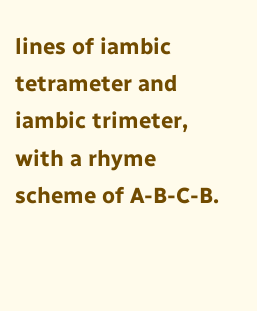lines of iambic tetrameter and iambic trimeter, with a rhyme scheme of A-B-C-B.